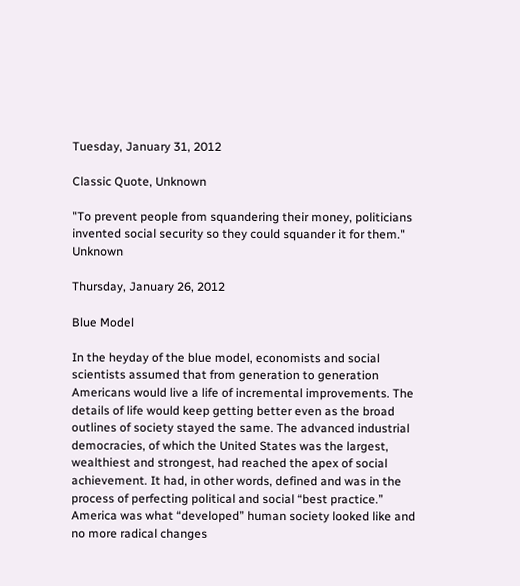Tuesday, January 31, 2012

Classic Quote, Unknown

"To prevent people from squandering their money, politicians invented social security so they could squander it for them."  Unknown

Thursday, January 26, 2012

Blue Model

In the heyday of the blue model, economists and social scientists assumed that from generation to generation Americans would live a life of incremental improvements. The details of life would keep getting better even as the broad outlines of society stayed the same. The advanced industrial democracies, of which the United States was the largest, wealthiest and strongest, had reached the apex of social achievement. It had, in other words, defined and was in the process of perfecting political and social “best practice.” America was what “developed” human society looked like and no more radical changes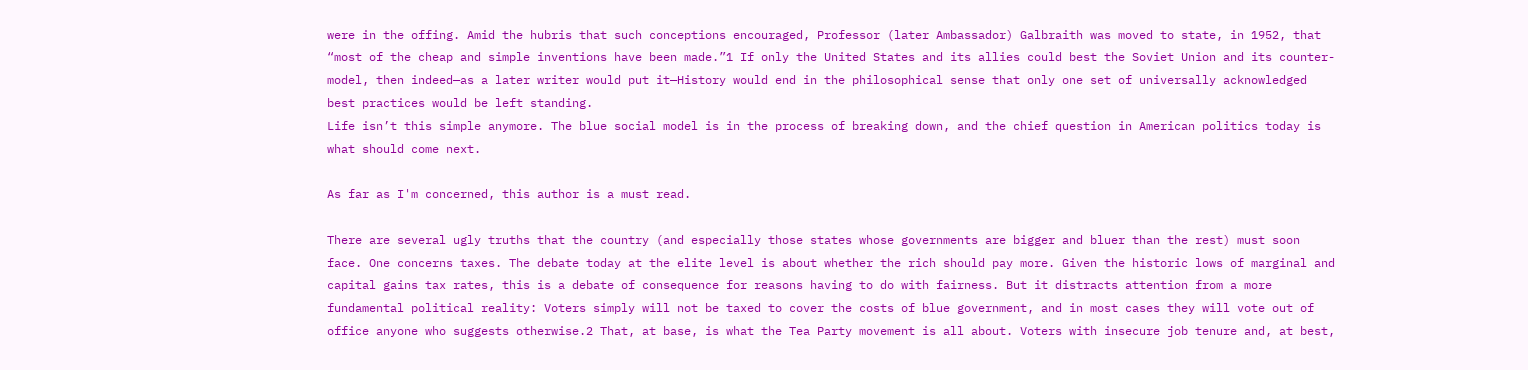were in the offing. Amid the hubris that such conceptions encouraged, Professor (later Ambassador) Galbraith was moved to state, in 1952, that “most of the cheap and simple inventions have been made.”1 If only the United States and its allies could best the Soviet Union and its counter-model, then indeed—as a later writer would put it—History would end in the philosophical sense that only one set of universally acknowledged best practices would be left standing.
Life isn’t this simple anymore. The blue social model is in the process of breaking down, and the chief question in American politics today is what should come next.

As far as I'm concerned, this author is a must read.

There are several ugly truths that the country (and especially those states whose governments are bigger and bluer than the rest) must soon face. One concerns taxes. The debate today at the elite level is about whether the rich should pay more. Given the historic lows of marginal and capital gains tax rates, this is a debate of consequence for reasons having to do with fairness. But it distracts attention from a more fundamental political reality: Voters simply will not be taxed to cover the costs of blue government, and in most cases they will vote out of office anyone who suggests otherwise.2 That, at base, is what the Tea Party movement is all about. Voters with insecure job tenure and, at best,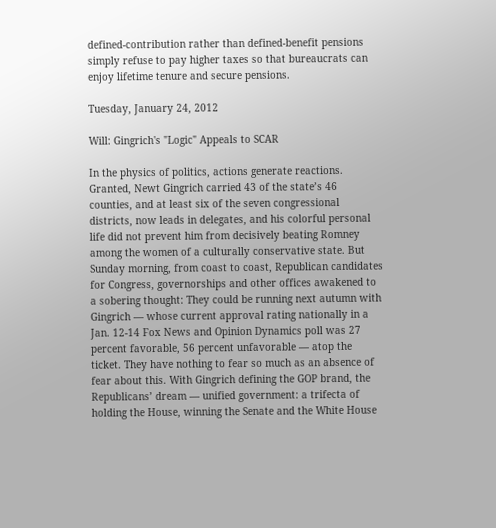defined-contribution rather than defined-benefit pensions simply refuse to pay higher taxes so that bureaucrats can enjoy lifetime tenure and secure pensions.

Tuesday, January 24, 2012

Will: Gingrich's "Logic" Appeals to SCAR

In the physics of politics, actions generate reactions. Granted, Newt Gingrich carried 43 of the state’s 46 counties, and at least six of the seven congressional districts, now leads in delegates, and his colorful personal life did not prevent him from decisively beating Romney among the women of a culturally conservative state. But Sunday morning, from coast to coast, Republican candidates for Congress, governorships and other offices awakened to a sobering thought: They could be running next autumn with Gingrich — whose current approval rating nationally in a Jan. 12-14 Fox News and Opinion Dynamics poll was 27 percent favorable, 56 percent unfavorable — atop the ticket. They have nothing to fear so much as an absence of fear about this. With Gingrich defining the GOP brand, the Republicans’ dream — unified government: a trifecta of holding the House, winning the Senate and the White House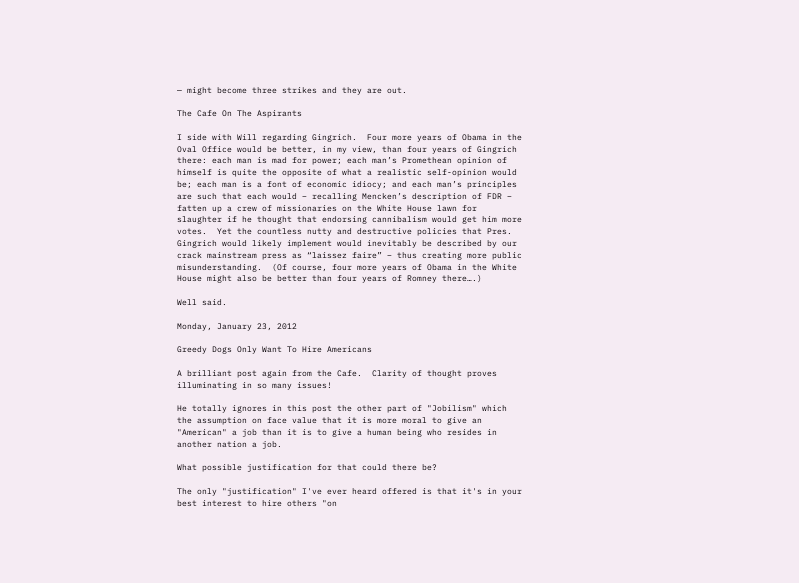— might become three strikes and they are out.

The Cafe On The Aspirants

I side with Will regarding Gingrich.  Four more years of Obama in the Oval Office would be better, in my view, than four years of Gingrich there: each man is mad for power; each man’s Promethean opinion of himself is quite the opposite of what a realistic self-opinion would be; each man is a font of economic idiocy; and each man’s principles are such that each would – recalling Mencken’s description of FDR – fatten up a crew of missionaries on the White House lawn for slaughter if he thought that endorsing cannibalism would get him more votes.  Yet the countless nutty and destructive policies that Pres. Gingrich would likely implement would inevitably be described by our crack mainstream press as “laissez faire” – thus creating more public misunderstanding.  (Of course, four more years of Obama in the White House might also be better than four years of Romney there….)

Well said.

Monday, January 23, 2012

Greedy Dogs Only Want To Hire Americans

A brilliant post again from the Cafe.  Clarity of thought proves illuminating in so many issues!

He totally ignores in this post the other part of "Jobilism" which the assumption on face value that it is more moral to give an "American" a job than it is to give a human being who resides in another nation a job.

What possible justification for that could there be?

The only "justification" I've ever heard offered is that it's in your best interest to hire others "on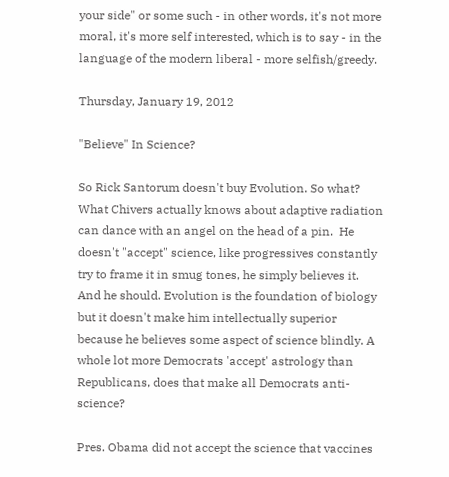your side" or some such - in other words, it's not more moral, it's more self interested, which is to say - in the language of the modern liberal - more selfish/greedy.

Thursday, January 19, 2012

"Believe" In Science?

So Rick Santorum doesn't buy Evolution. So what? What Chivers actually knows about adaptive radiation can dance with an angel on the head of a pin.  He doesn't "accept" science, like progressives constantly try to frame it in smug tones, he simply believes it.  And he should. Evolution is the foundation of biology but it doesn't make him intellectually superior because he believes some aspect of science blindly. A whole lot more Democrats 'accept' astrology than Republicans, does that make all Democrats anti-science?

Pres. Obama did not accept the science that vaccines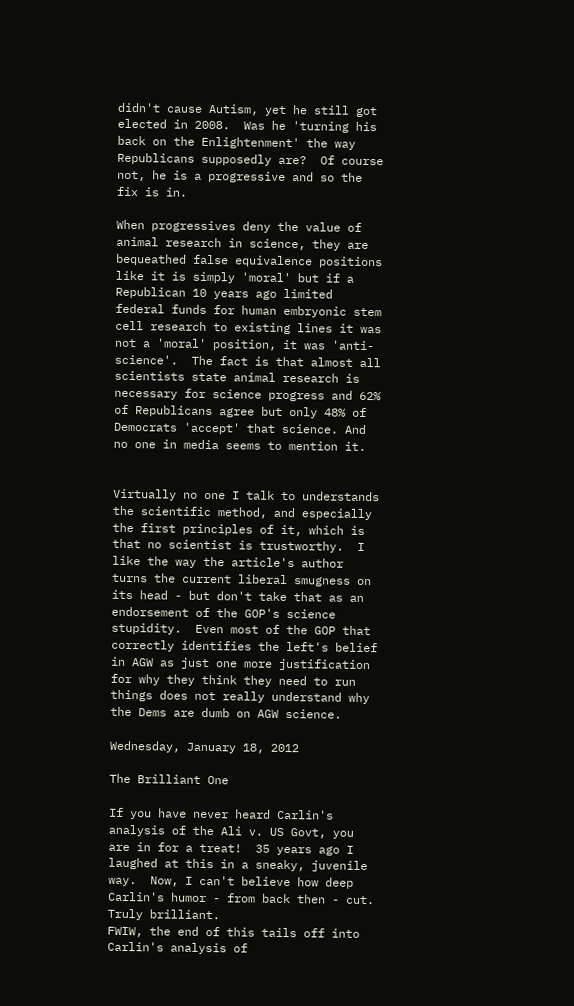didn't cause Autism, yet he still got elected in 2008.  Was he 'turning his back on the Enlightenment' the way Republicans supposedly are?  Of course not, he is a progressive and so the fix is in.

When progressives deny the value of animal research in science, they are bequeathed false equivalence positions like it is simply 'moral' but if a Republican 10 years ago limited federal funds for human embryonic stem cell research to existing lines it was not a 'moral' position, it was 'anti-science'.  The fact is that almost all scientists state animal research is necessary for science progress and 62% of Republicans agree but only 48% of Democrats 'accept' that science. And no one in media seems to mention it.


Virtually no one I talk to understands the scientific method, and especially the first principles of it, which is that no scientist is trustworthy.  I like the way the article's author turns the current liberal smugness on its head - but don't take that as an endorsement of the GOP's science stupidity.  Even most of the GOP that correctly identifies the left's belief in AGW as just one more justification for why they think they need to run things does not really understand why the Dems are dumb on AGW science.

Wednesday, January 18, 2012

The Brilliant One

If you have never heard Carlin's analysis of the Ali v. US Govt, you are in for a treat!  35 years ago I laughed at this in a sneaky, juvenile way.  Now, I can't believe how deep Carlin's humor - from back then - cut.  Truly brilliant.
FWIW, the end of this tails off into Carlin's analysis of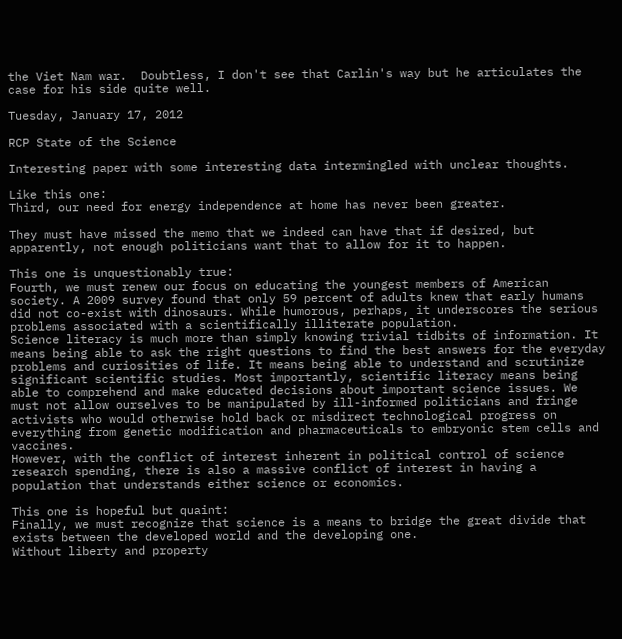the Viet Nam war.  Doubtless, I don't see that Carlin's way but he articulates the case for his side quite well.

Tuesday, January 17, 2012

RCP State of the Science

Interesting paper with some interesting data intermingled with unclear thoughts.

Like this one:
Third, our need for energy independence at home has never been greater.

They must have missed the memo that we indeed can have that if desired, but apparently, not enough politicians want that to allow for it to happen.

This one is unquestionably true:
Fourth, we must renew our focus on educating the youngest members of American society. A 2009 survey found that only 59 percent of adults knew that early humans did not co-exist with dinosaurs. While humorous, perhaps, it underscores the serious problems associated with a scientifically illiterate population.
Science literacy is much more than simply knowing trivial tidbits of information. It means being able to ask the right questions to find the best answers for the everyday problems and curiosities of life. It means being able to understand and scrutinize significant scientific studies. Most importantly, scientific literacy means being able to comprehend and make educated decisions about important science issues. We must not allow ourselves to be manipulated by ill-informed politicians and fringe activists who would otherwise hold back or misdirect technological progress on everything from genetic modification and pharmaceuticals to embryonic stem cells and vaccines.
However, with the conflict of interest inherent in political control of science research spending, there is also a massive conflict of interest in having a population that understands either science or economics.

This one is hopeful but quaint:
Finally, we must recognize that science is a means to bridge the great divide that exists between the developed world and the developing one.
Without liberty and property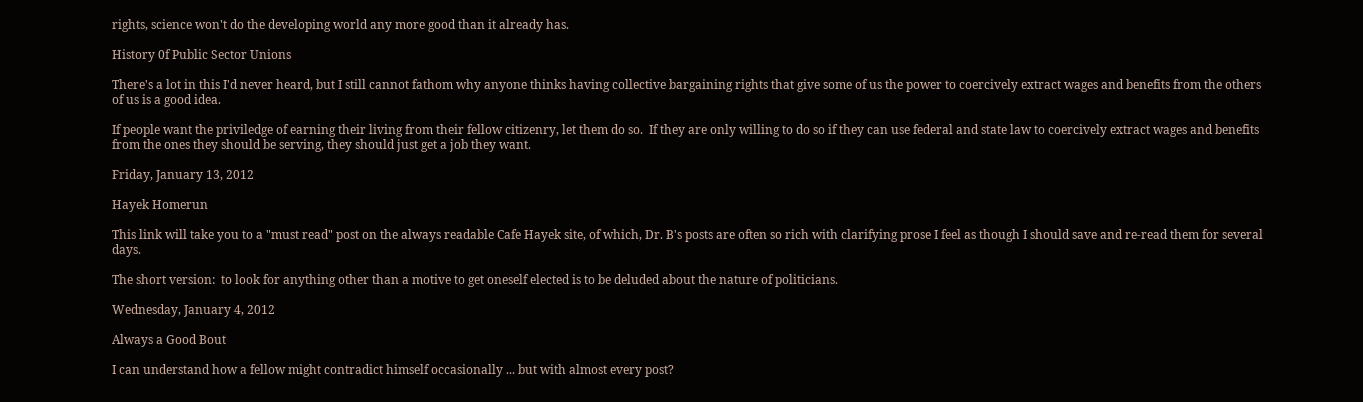rights, science won't do the developing world any more good than it already has.

History 0f Public Sector Unions

There's a lot in this I'd never heard, but I still cannot fathom why anyone thinks having collective bargaining rights that give some of us the power to coercively extract wages and benefits from the others of us is a good idea.

If people want the priviledge of earning their living from their fellow citizenry, let them do so.  If they are only willing to do so if they can use federal and state law to coercively extract wages and benefits from the ones they should be serving, they should just get a job they want.

Friday, January 13, 2012

Hayek Homerun

This link will take you to a "must read" post on the always readable Cafe Hayek site, of which, Dr. B's posts are often so rich with clarifying prose I feel as though I should save and re-read them for several days.

The short version:  to look for anything other than a motive to get oneself elected is to be deluded about the nature of politicians.

Wednesday, January 4, 2012

Always a Good Bout

I can understand how a fellow might contradict himself occasionally ... but with almost every post?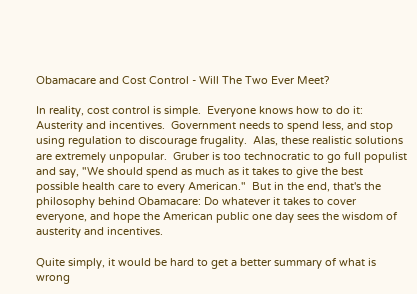Obamacare and Cost Control - Will The Two Ever Meet?

In reality, cost control is simple.  Everyone knows how to do it: Austerity and incentives.  Government needs to spend less, and stop using regulation to discourage frugality.  Alas, these realistic solutions are extremely unpopular.  Gruber is too technocratic to go full populist and say, "We should spend as much as it takes to give the best possible health care to every American."  But in the end, that's the philosophy behind Obamacare: Do whatever it takes to cover everyone, and hope the American public one day sees the wisdom of austerity and incentives.

Quite simply, it would be hard to get a better summary of what is wrong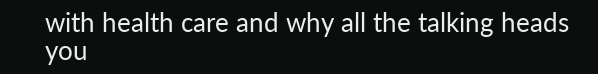with health care and why all the talking heads you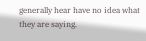generally hear have no idea what they are saying.